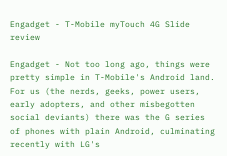Engadget - T-Mobile myTouch 4G Slide review

Engadget - Not too long ago, things were pretty simple in T-Mobile's Android land. For us (the nerds, geeks, power users, early adopters, and other misbegotten social deviants) there was the G series of phones with plain Android, culminating recently with LG's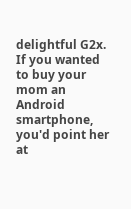delightful G2x. If you wanted to buy your mom an Android smartphone, you'd point her at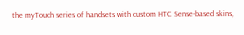the myTouch series of handsets with custom HTC Sense-based skins,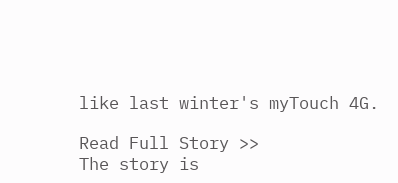like last winter's myTouch 4G.

Read Full Story >>
The story is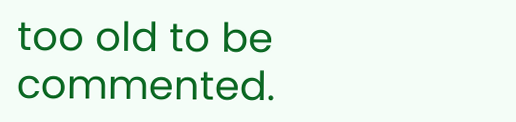too old to be commented.